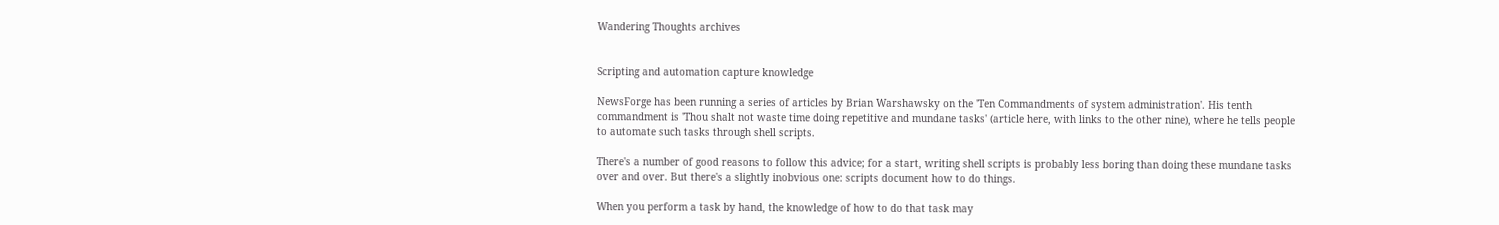Wandering Thoughts archives


Scripting and automation capture knowledge

NewsForge has been running a series of articles by Brian Warshawsky on the 'Ten Commandments of system administration'. His tenth commandment is 'Thou shalt not waste time doing repetitive and mundane tasks' (article here, with links to the other nine), where he tells people to automate such tasks through shell scripts.

There's a number of good reasons to follow this advice; for a start, writing shell scripts is probably less boring than doing these mundane tasks over and over. But there's a slightly inobvious one: scripts document how to do things.

When you perform a task by hand, the knowledge of how to do that task may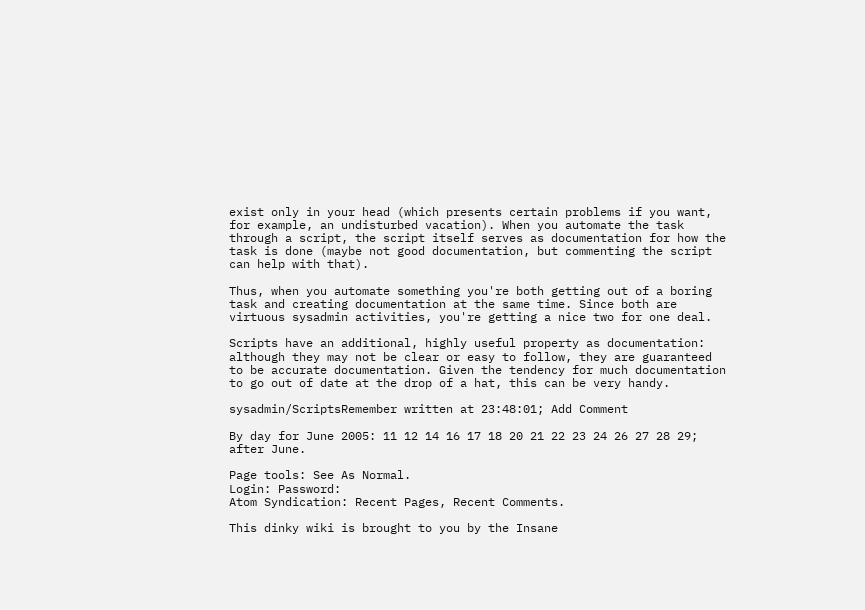exist only in your head (which presents certain problems if you want, for example, an undisturbed vacation). When you automate the task through a script, the script itself serves as documentation for how the task is done (maybe not good documentation, but commenting the script can help with that).

Thus, when you automate something you're both getting out of a boring task and creating documentation at the same time. Since both are virtuous sysadmin activities, you're getting a nice two for one deal.

Scripts have an additional, highly useful property as documentation: although they may not be clear or easy to follow, they are guaranteed to be accurate documentation. Given the tendency for much documentation to go out of date at the drop of a hat, this can be very handy.

sysadmin/ScriptsRemember written at 23:48:01; Add Comment

By day for June 2005: 11 12 14 16 17 18 20 21 22 23 24 26 27 28 29; after June.

Page tools: See As Normal.
Login: Password:
Atom Syndication: Recent Pages, Recent Comments.

This dinky wiki is brought to you by the Insane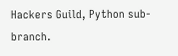Hackers Guild, Python sub-branch.